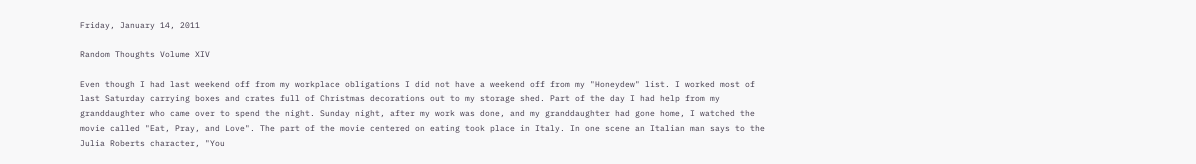Friday, January 14, 2011

Random Thoughts Volume XIV

Even though I had last weekend off from my workplace obligations I did not have a weekend off from my "Honeydew" list. I worked most of last Saturday carrying boxes and crates full of Christmas decorations out to my storage shed. Part of the day I had help from my granddaughter who came over to spend the night. Sunday night, after my work was done, and my granddaughter had gone home, I watched the movie called "Eat, Pray, and Love". The part of the movie centered on eating took place in Italy. In one scene an Italian man says to the Julia Roberts character, "You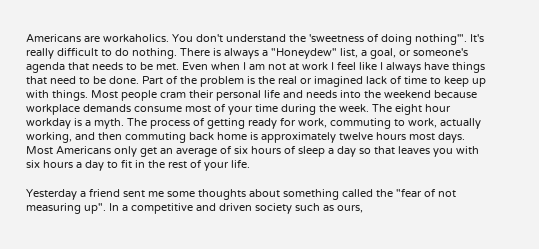Americans are workaholics. You don't understand the 'sweetness of doing nothing'". It's really difficult to do nothing. There is always a "Honeydew" list, a goal, or someone's agenda that needs to be met. Even when I am not at work I feel like I always have things that need to be done. Part of the problem is the real or imagined lack of time to keep up with things. Most people cram their personal life and needs into the weekend because workplace demands consume most of your time during the week. The eight hour workday is a myth. The process of getting ready for work, commuting to work, actually working, and then commuting back home is approximately twelve hours most days. Most Americans only get an average of six hours of sleep a day so that leaves you with six hours a day to fit in the rest of your life.

Yesterday a friend sent me some thoughts about something called the "fear of not measuring up". In a competitive and driven society such as ours,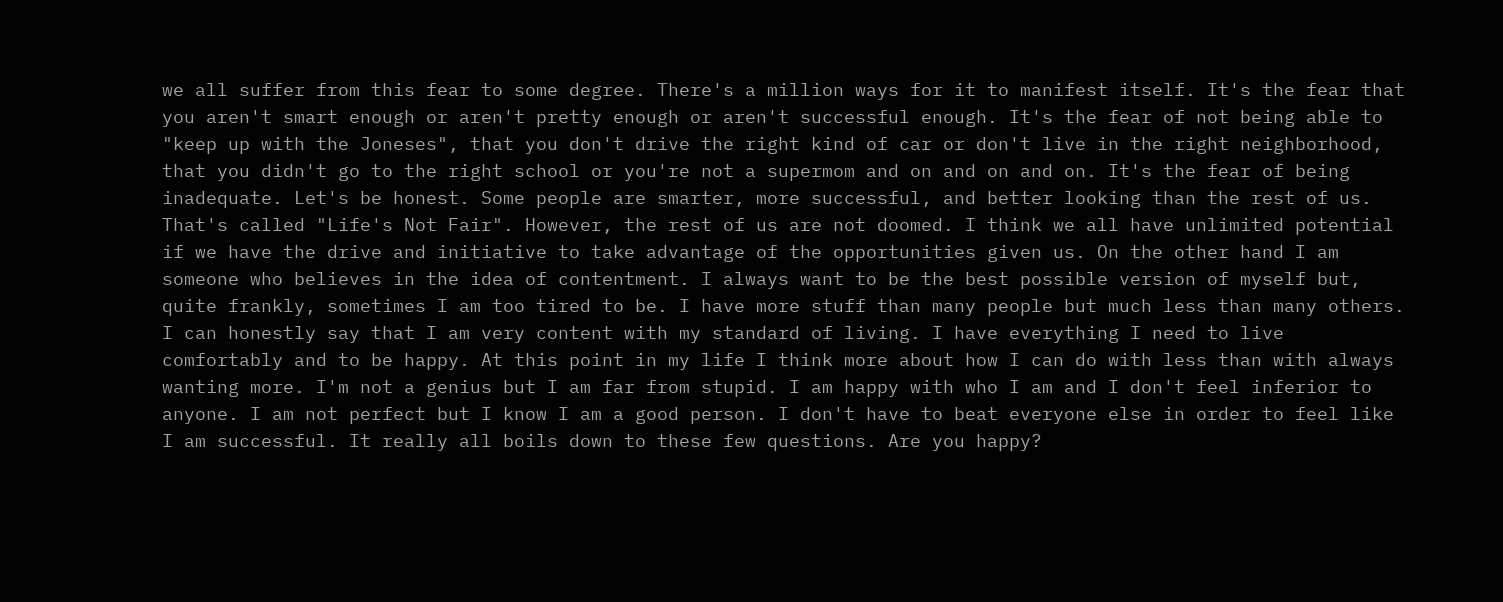we all suffer from this fear to some degree. There's a million ways for it to manifest itself. It's the fear that you aren't smart enough or aren't pretty enough or aren't successful enough. It's the fear of not being able to "keep up with the Joneses", that you don't drive the right kind of car or don't live in the right neighborhood, that you didn't go to the right school or you're not a supermom and on and on and on. It's the fear of being inadequate. Let's be honest. Some people are smarter, more successful, and better looking than the rest of us. That's called "Life's Not Fair". However, the rest of us are not doomed. I think we all have unlimited potential if we have the drive and initiative to take advantage of the opportunities given us. On the other hand I am someone who believes in the idea of contentment. I always want to be the best possible version of myself but, quite frankly, sometimes I am too tired to be. I have more stuff than many people but much less than many others. I can honestly say that I am very content with my standard of living. I have everything I need to live comfortably and to be happy. At this point in my life I think more about how I can do with less than with always wanting more. I'm not a genius but I am far from stupid. I am happy with who I am and I don't feel inferior to anyone. I am not perfect but I know I am a good person. I don't have to beat everyone else in order to feel like I am successful. It really all boils down to these few questions. Are you happy?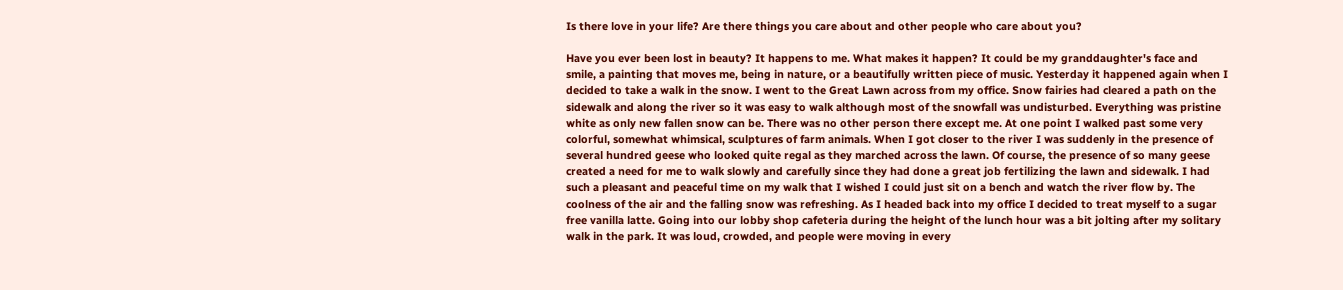Is there love in your life? Are there things you care about and other people who care about you?

Have you ever been lost in beauty? It happens to me. What makes it happen? It could be my granddaughter's face and smile, a painting that moves me, being in nature, or a beautifully written piece of music. Yesterday it happened again when I decided to take a walk in the snow. I went to the Great Lawn across from my office. Snow fairies had cleared a path on the sidewalk and along the river so it was easy to walk although most of the snowfall was undisturbed. Everything was pristine white as only new fallen snow can be. There was no other person there except me. At one point I walked past some very colorful, somewhat whimsical, sculptures of farm animals. When I got closer to the river I was suddenly in the presence of several hundred geese who looked quite regal as they marched across the lawn. Of course, the presence of so many geese created a need for me to walk slowly and carefully since they had done a great job fertilizing the lawn and sidewalk. I had such a pleasant and peaceful time on my walk that I wished I could just sit on a bench and watch the river flow by. The coolness of the air and the falling snow was refreshing. As I headed back into my office I decided to treat myself to a sugar free vanilla latte. Going into our lobby shop cafeteria during the height of the lunch hour was a bit jolting after my solitary walk in the park. It was loud, crowded, and people were moving in every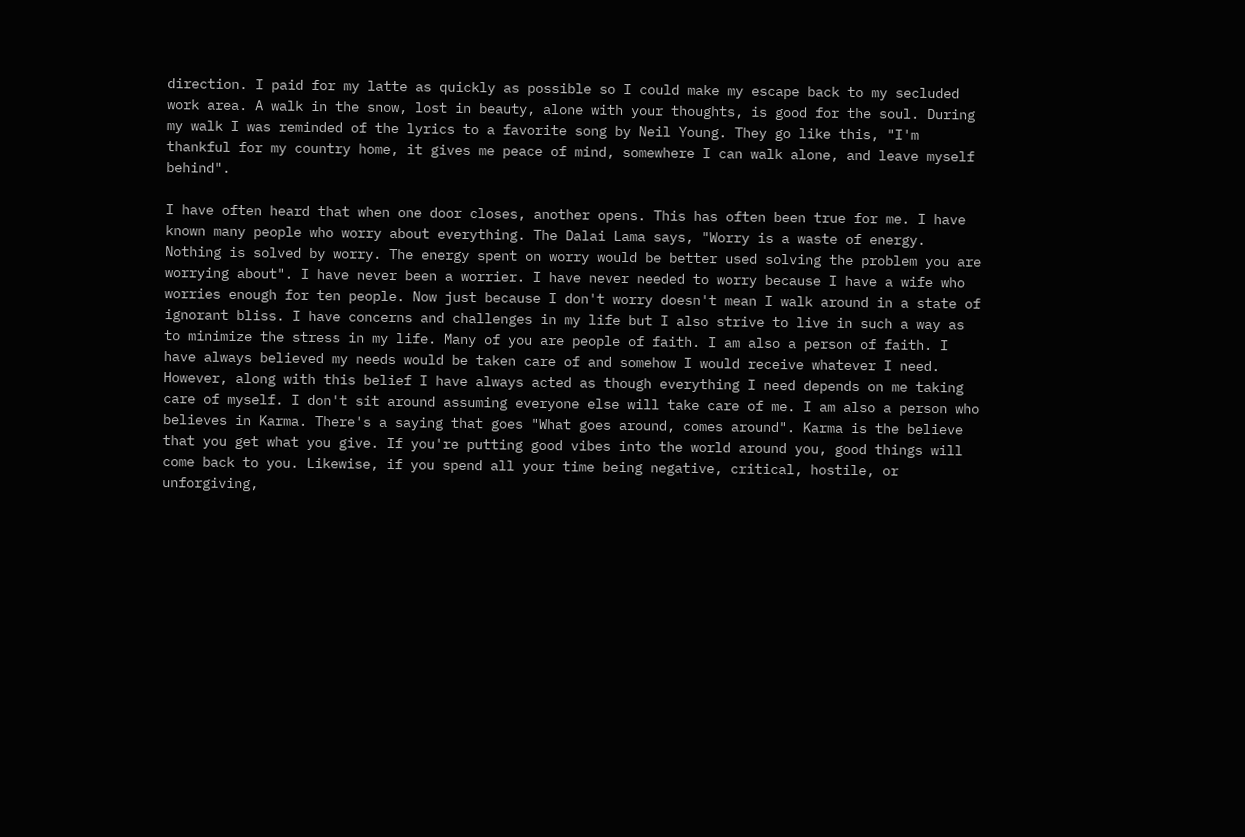direction. I paid for my latte as quickly as possible so I could make my escape back to my secluded work area. A walk in the snow, lost in beauty, alone with your thoughts, is good for the soul. During my walk I was reminded of the lyrics to a favorite song by Neil Young. They go like this, "I'm thankful for my country home, it gives me peace of mind, somewhere I can walk alone, and leave myself behind".

I have often heard that when one door closes, another opens. This has often been true for me. I have known many people who worry about everything. The Dalai Lama says, "Worry is a waste of energy. Nothing is solved by worry. The energy spent on worry would be better used solving the problem you are worrying about". I have never been a worrier. I have never needed to worry because I have a wife who worries enough for ten people. Now just because I don't worry doesn't mean I walk around in a state of ignorant bliss. I have concerns and challenges in my life but I also strive to live in such a way as to minimize the stress in my life. Many of you are people of faith. I am also a person of faith. I have always believed my needs would be taken care of and somehow I would receive whatever I need. However, along with this belief I have always acted as though everything I need depends on me taking care of myself. I don't sit around assuming everyone else will take care of me. I am also a person who believes in Karma. There's a saying that goes "What goes around, comes around". Karma is the believe that you get what you give. If you're putting good vibes into the world around you, good things will come back to you. Likewise, if you spend all your time being negative, critical, hostile, or unforgiving,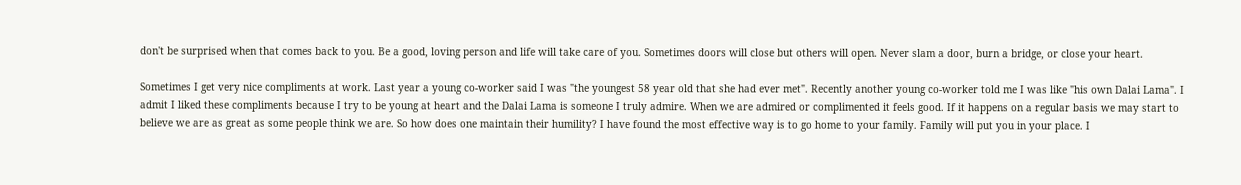don't be surprised when that comes back to you. Be a good, loving person and life will take care of you. Sometimes doors will close but others will open. Never slam a door, burn a bridge, or close your heart.

Sometimes I get very nice compliments at work. Last year a young co-worker said I was "the youngest 58 year old that she had ever met". Recently another young co-worker told me I was like "his own Dalai Lama". I admit I liked these compliments because I try to be young at heart and the Dalai Lama is someone I truly admire. When we are admired or complimented it feels good. If it happens on a regular basis we may start to believe we are as great as some people think we are. So how does one maintain their humility? I have found the most effective way is to go home to your family. Family will put you in your place. I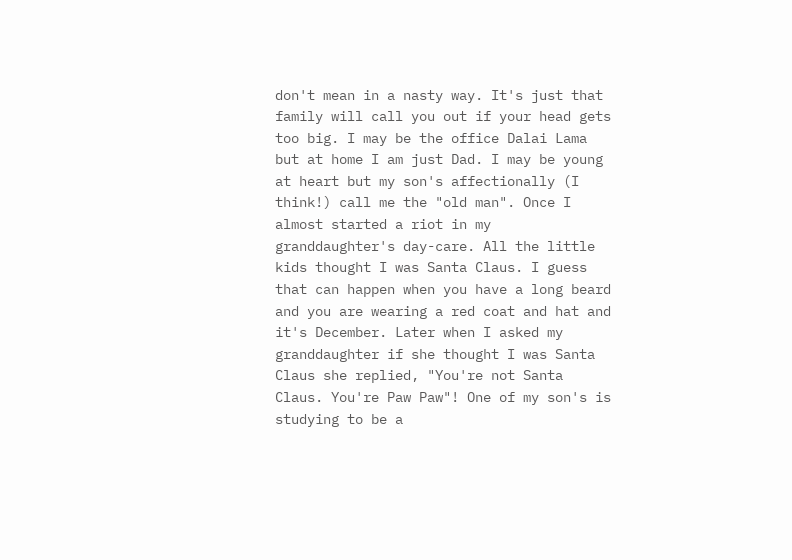don't mean in a nasty way. It's just that family will call you out if your head gets too big. I may be the office Dalai Lama but at home I am just Dad. I may be young at heart but my son's affectionally (I think!) call me the "old man". Once I almost started a riot in my granddaughter's day-care. All the little kids thought I was Santa Claus. I guess that can happen when you have a long beard and you are wearing a red coat and hat and it's December. Later when I asked my granddaughter if she thought I was Santa Claus she replied, "You're not Santa Claus. You're Paw Paw"! One of my son's is studying to be a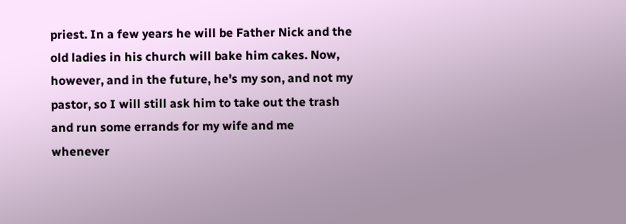priest. In a few years he will be Father Nick and the old ladies in his church will bake him cakes. Now, however, and in the future, he's my son, and not my pastor, so I will still ask him to take out the trash and run some errands for my wife and me whenever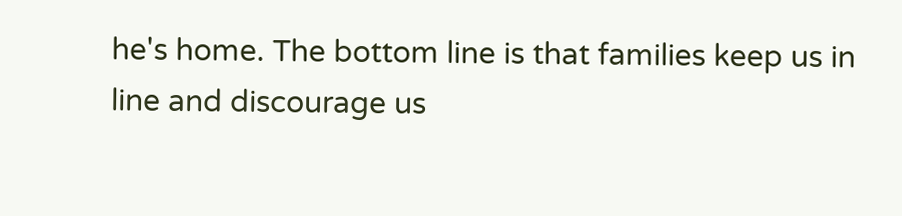he's home. The bottom line is that families keep us in line and discourage us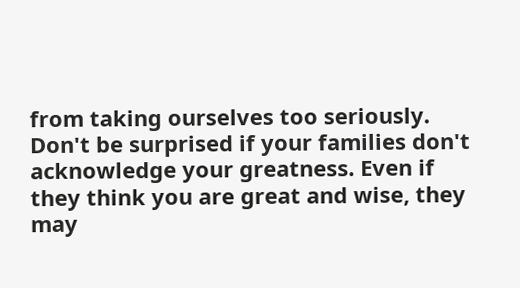from taking ourselves too seriously. Don't be surprised if your families don't acknowledge your greatness. Even if they think you are great and wise, they may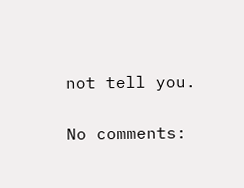not tell you.

No comments: